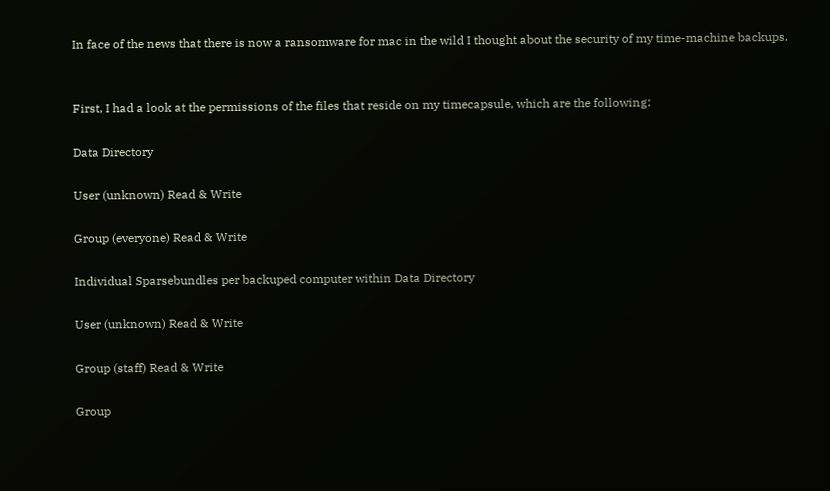In face of the news that there is now a ransomware for mac in the wild I thought about the security of my time-machine backups.


First, I had a look at the permissions of the files that reside on my timecapsule, which are the following:

Data Directory

User (unknown) Read & Write

Group (everyone) Read & Write

Individual Sparsebundles per backuped computer within Data Directory

User (unknown) Read & Write

Group (staff) Read & Write

Group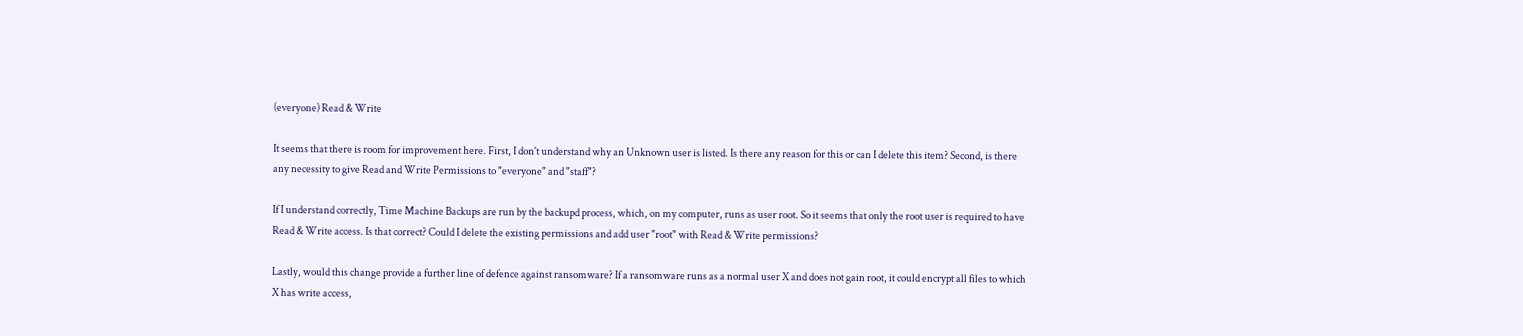(everyone) Read & Write

It seems that there is room for improvement here. First, I don't understand why an Unknown user is listed. Is there any reason for this or can I delete this item? Second, is there any necessity to give Read and Write Permissions to "everyone" and "staff"?

If I understand correctly, Time Machine Backups are run by the backupd process, which, on my computer, runs as user root. So it seems that only the root user is required to have Read & Write access. Is that correct? Could I delete the existing permissions and add user "root" with Read & Write permissions?

Lastly, would this change provide a further line of defence against ransomware? If a ransomware runs as a normal user X and does not gain root, it could encrypt all files to which X has write access,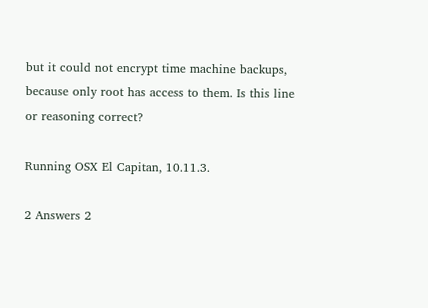but it could not encrypt time machine backups, because only root has access to them. Is this line or reasoning correct?

Running OSX El Capitan, 10.11.3.

2 Answers 2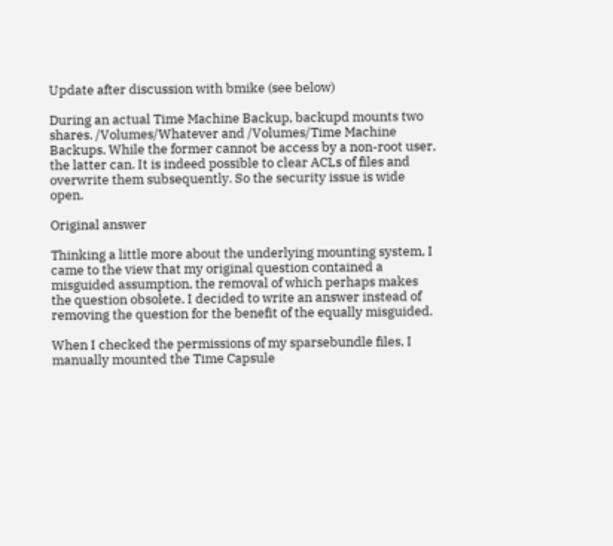Update after discussion with bmike (see below)

During an actual Time Machine Backup, backupd mounts two shares. /Volumes/Whatever and /Volumes/Time Machine Backups. While the former cannot be access by a non-root user, the latter can. It is indeed possible to clear ACLs of files and overwrite them subsequently. So the security issue is wide open.

Original answer

Thinking a little more about the underlying mounting system, I came to the view that my original question contained a misguided assumption, the removal of which perhaps makes the question obsolete. I decided to write an answer instead of removing the question for the benefit of the equally misguided.

When I checked the permissions of my sparsebundle files, I manually mounted the Time Capsule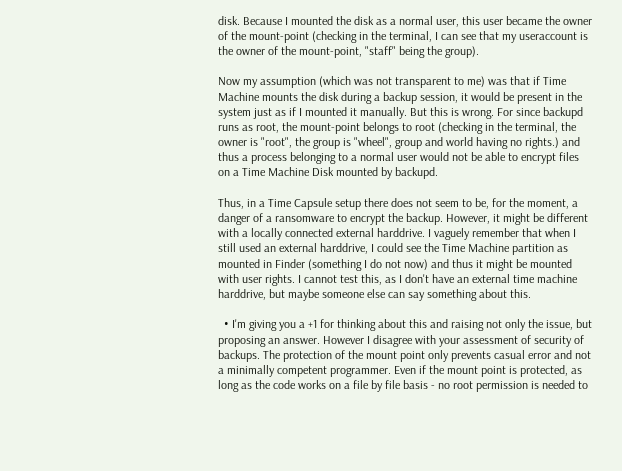disk. Because I mounted the disk as a normal user, this user became the owner of the mount-point (checking in the terminal, I can see that my useraccount is the owner of the mount-point, "staff" being the group).

Now my assumption (which was not transparent to me) was that if Time Machine mounts the disk during a backup session, it would be present in the system just as if I mounted it manually. But this is wrong. For since backupd runs as root, the mount-point belongs to root (checking in the terminal, the owner is "root", the group is "wheel", group and world having no rights.) and thus a process belonging to a normal user would not be able to encrypt files on a Time Machine Disk mounted by backupd.

Thus, in a Time Capsule setup there does not seem to be, for the moment, a danger of a ransomware to encrypt the backup. However, it might be different with a locally connected external harddrive. I vaguely remember that when I still used an external harddrive, I could see the Time Machine partition as mounted in Finder (something I do not now) and thus it might be mounted with user rights. I cannot test this, as I don't have an external time machine harddrive, but maybe someone else can say something about this.

  • I'm giving you a +1 for thinking about this and raising not only the issue, but proposing an answer. However I disagree with your assessment of security of backups. The protection of the mount point only prevents casual error and not a minimally competent programmer. Even if the mount point is protected, as long as the code works on a file by file basis - no root permission is needed to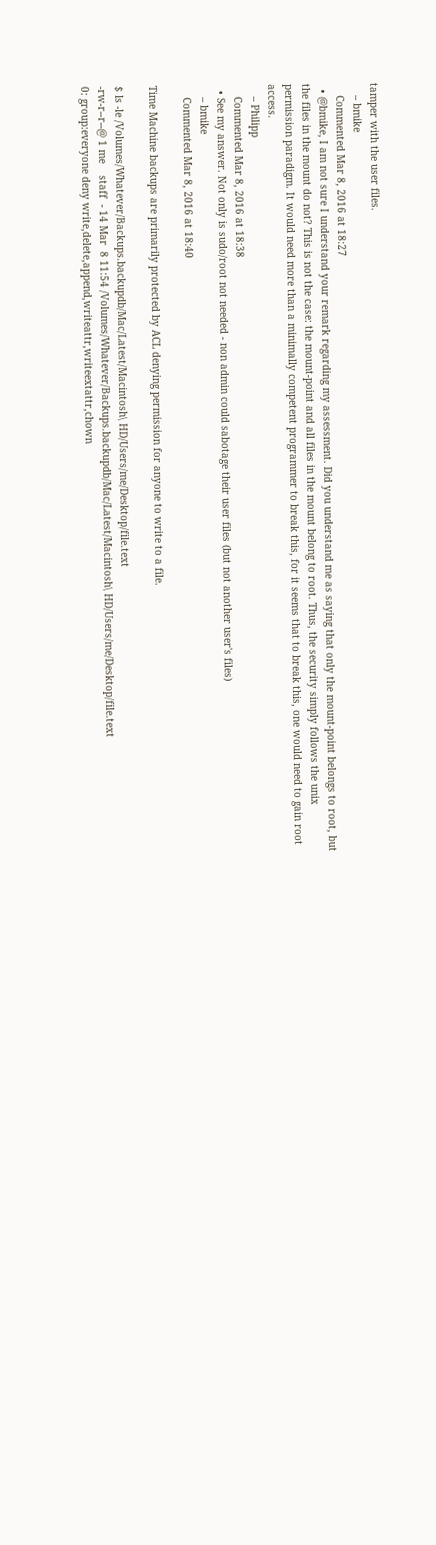tamper with the user files.
    – bmike
    Commented Mar 8, 2016 at 18:27
  • @bmike, I am not sure I understand your remark regarding my assessment. Did you understand me as saying that only the mount-point belongs to root, but the files in the mount do not? This is not the case: the mount-point and all files in the mount belong to root. Thus, the security simply follows the unix permission paradigm. It would need more than a minimally competent programmer to break this, for it seems that to break this, one would need to gain root access.
    – Philipp
    Commented Mar 8, 2016 at 18:38
  • See my answer. Not only is sudo/root not needed - non admin could sabotage their user files (but not another user's files)
    – bmike
    Commented Mar 8, 2016 at 18:40

Time Machine backups are primarily protected by ACL denying permission for anyone to write to a file.

$ ls -le /Volumes/Whatever/Backups.backupdb/Mac/Latest/Macintosh\ HD/Users/me/Desktop/file.text
-rw-r--r--@ 1 me    staff  - 14 Mar  8 11:54 /Volumes/Whatever/Backups.backupdb/Mac/Latest/Macintosh\ HD/Users/me/Desktop/file.text
0: group:everyone deny write,delete,append,writeattr,writeextattr,chown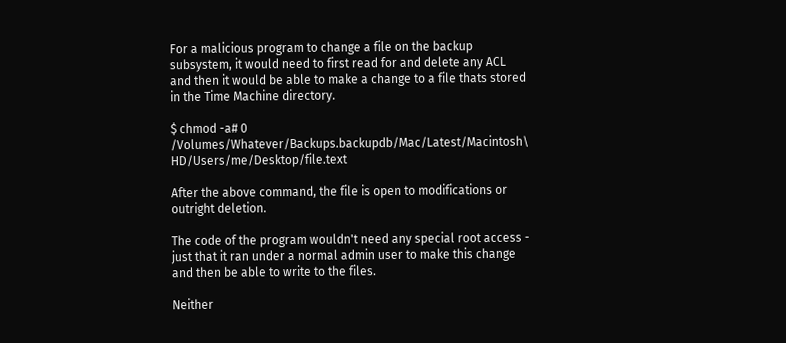For a malicious program to change a file on the backup subsystem, it would need to first read for and delete any ACL and then it would be able to make a change to a file thats stored in the Time Machine directory.

$ chmod -a# 0 /Volumes/Whatever/Backups.backupdb/Mac/Latest/Macintosh\ HD/Users/me/Desktop/file.text

After the above command, the file is open to modifications or outright deletion.

The code of the program wouldn't need any special root access - just that it ran under a normal admin user to make this change and then be able to write to the files.

Neither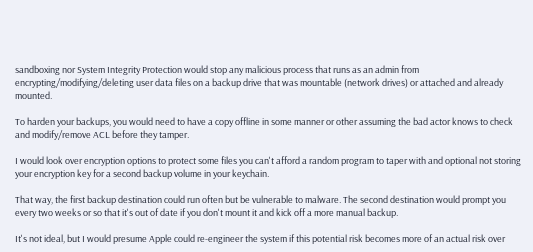sandboxing nor System Integrity Protection would stop any malicious process that runs as an admin from encrypting/modifying/deleting user data files on a backup drive that was mountable (network drives) or attached and already mounted.

To harden your backups, you would need to have a copy offline in some manner or other assuming the bad actor knows to check and modify/remove ACL before they tamper.

I would look over encryption options to protect some files you can't afford a random program to taper with and optional not storing your encryption key for a second backup volume in your keychain.

That way, the first backup destination could run often but be vulnerable to malware. The second destination would prompt you every two weeks or so that it's out of date if you don't mount it and kick off a more manual backup.

It's not ideal, but I would presume Apple could re-engineer the system if this potential risk becomes more of an actual risk over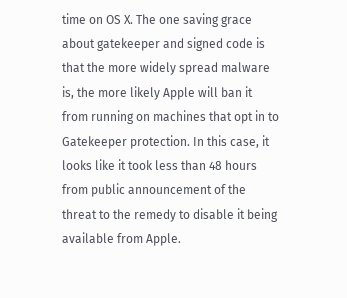time on OS X. The one saving grace about gatekeeper and signed code is that the more widely spread malware is, the more likely Apple will ban it from running on machines that opt in to Gatekeeper protection. In this case, it looks like it took less than 48 hours from public announcement of the threat to the remedy to disable it being available from Apple.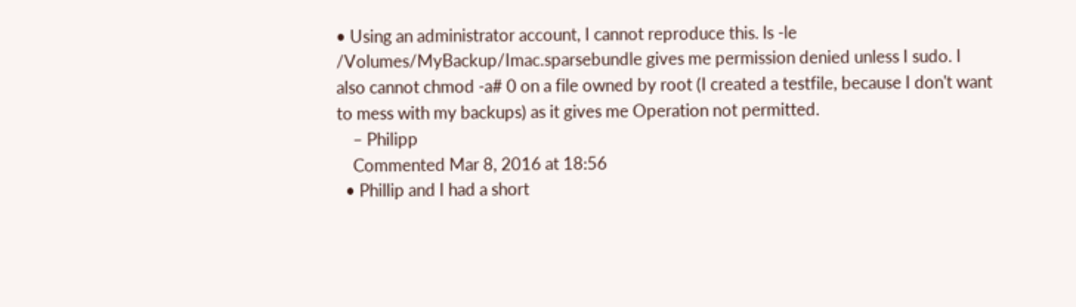• Using an administrator account, I cannot reproduce this. ls -le /Volumes/MyBackup/Imac.sparsebundle gives me permission denied unless I sudo. I also cannot chmod -a# 0 on a file owned by root (I created a testfile, because I don't want to mess with my backups) as it gives me Operation not permitted.
    – Philipp
    Commented Mar 8, 2016 at 18:56
  • Phillip and I had a short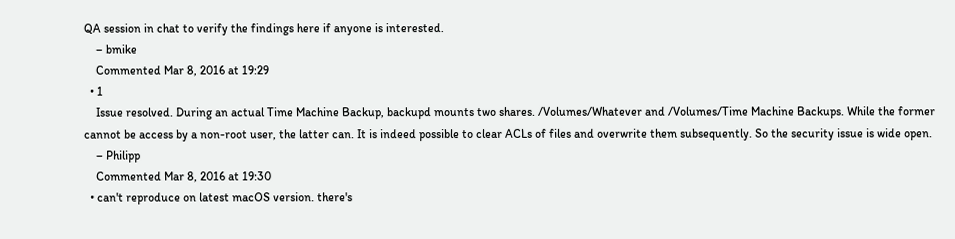QA session in chat to verify the findings here if anyone is interested.
    – bmike
    Commented Mar 8, 2016 at 19:29
  • 1
    Issue resolved. During an actual Time Machine Backup, backupd mounts two shares. /Volumes/Whatever and /Volumes/Time Machine Backups. While the former cannot be access by a non-root user, the latter can. It is indeed possible to clear ACLs of files and overwrite them subsequently. So the security issue is wide open.
    – Philipp
    Commented Mar 8, 2016 at 19:30
  • can't reproduce on latest macOS version. there's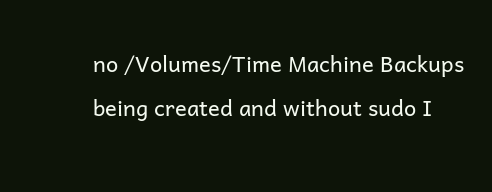no /Volumes/Time Machine Backups being created and without sudo I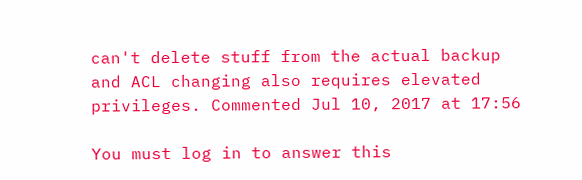can't delete stuff from the actual backup and ACL changing also requires elevated privileges. Commented Jul 10, 2017 at 17:56

You must log in to answer this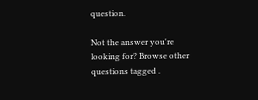question.

Not the answer you're looking for? Browse other questions tagged .